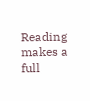Reading makes a full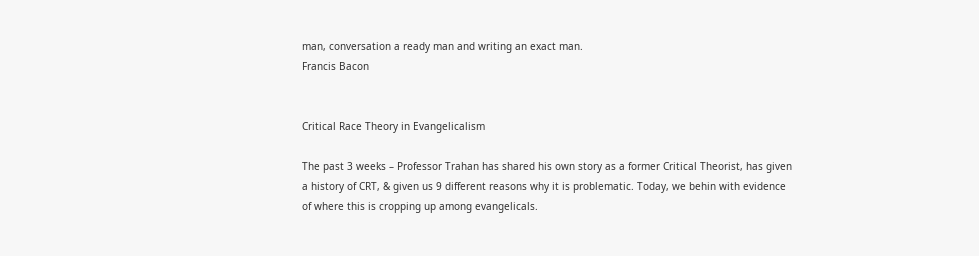man, conversation a ready man and writing an exact man.
Francis Bacon


Critical Race Theory in Evangelicalism

The past 3 weeks – Professor Trahan has shared his own story as a former Critical Theorist, has given a history of CRT, & given us 9 different reasons why it is problematic. Today, we behin with evidence of where this is cropping up among evangelicals.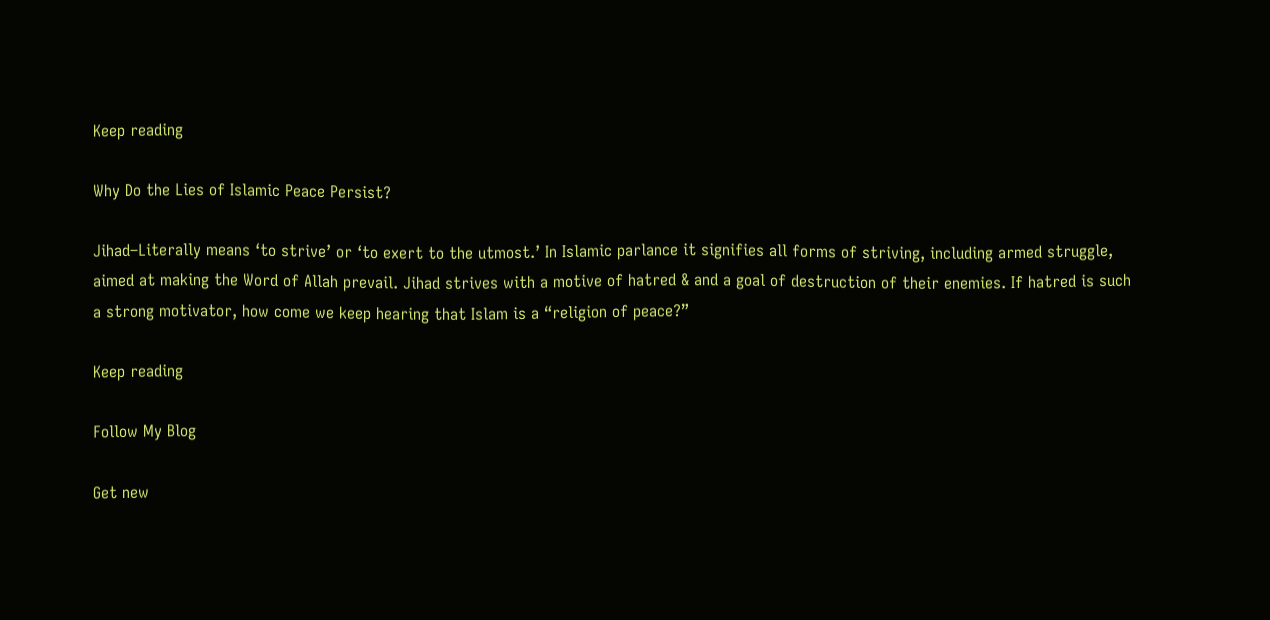Keep reading

Why Do the Lies of Islamic Peace Persist?

Jihad–Literally means ‘to strive’ or ‘to exert to the utmost.’ In Islamic parlance it signifies all forms of striving, including armed struggle, aimed at making the Word of Allah prevail. Jihad strives with a motive of hatred & and a goal of destruction of their enemies. If hatred is such a strong motivator, how come we keep hearing that Islam is a “religion of peace?”

Keep reading

Follow My Blog

Get new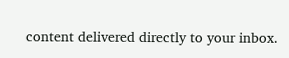content delivered directly to your inbox.